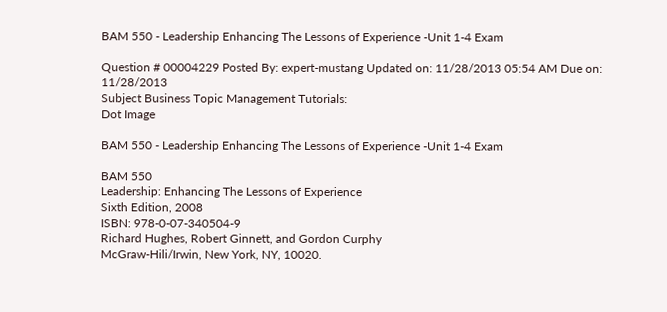BAM 550 - Leadership Enhancing The Lessons of Experience -Unit 1-4 Exam

Question # 00004229 Posted By: expert-mustang Updated on: 11/28/2013 05:54 AM Due on: 11/28/2013
Subject Business Topic Management Tutorials:
Dot Image

BAM 550 - Leadership Enhancing The Lessons of Experience -Unit 1-4 Exam

BAM 550
Leadership: Enhancing The Lessons of Experience
Sixth Edition, 2008
ISBN: 978-0-07-340504-9
Richard Hughes, Robert Ginnett, and Gordon Curphy
McGraw-Hili/Irwin, New York, NY, 10020.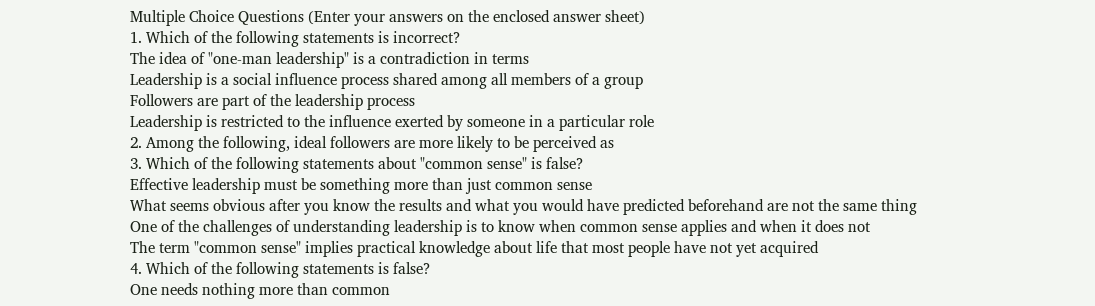Multiple Choice Questions (Enter your answers on the enclosed answer sheet)
1. Which of the following statements is incorrect?
The idea of "one-man leadership" is a contradiction in terms
Leadership is a social influence process shared among all members of a group
Followers are part of the leadership process
Leadership is restricted to the influence exerted by someone in a particular role
2. Among the following, ideal followers are more likely to be perceived as
3. Which of the following statements about "common sense" is false?
Effective leadership must be something more than just common sense
What seems obvious after you know the results and what you would have predicted beforehand are not the same thing
One of the challenges of understanding leadership is to know when common sense applies and when it does not
The term "common sense" implies practical knowledge about life that most people have not yet acquired
4. Which of the following statements is false?
One needs nothing more than common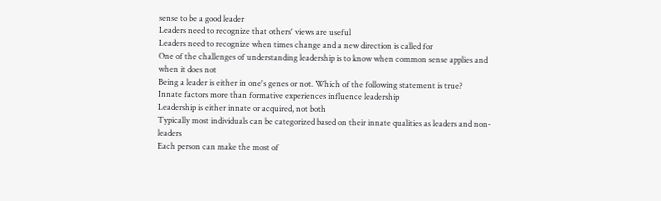sense to be a good leader
Leaders need to recognize that others' views are useful
Leaders need to recognize when times change and a new direction is called for
One of the challenges of understanding leadership is to know when common sense applies and when it does not
Being a leader is either in one's genes or not. Which of the following statement is true?
Innate factors more than formative experiences influence leadership
Leadership is either innate or acquired, not both
Typically most individuals can be categorized based on their innate qualities as leaders and non-leaders
Each person can make the most of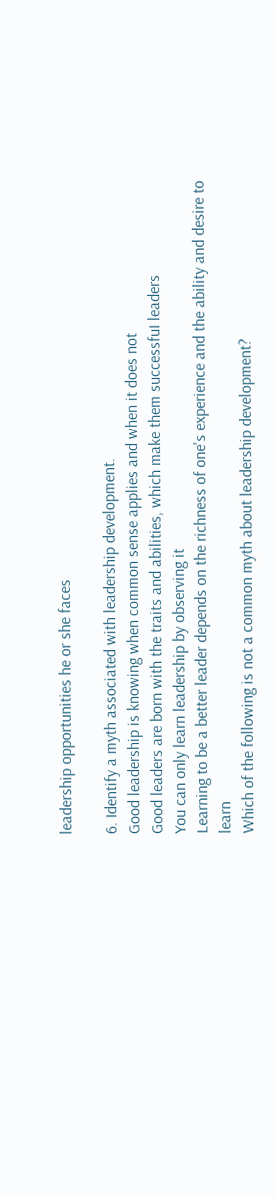leadership opportunities he or she faces

6. Identify a myth associated with leadership development.
Good leadership is knowing when common sense applies and when it does not
Good leaders are born with the traits and abilities, which make them successfuI leaders
You can only learn leadership by observing it
Learning to be a better leader depends on the richness of one's experience and the ability and desire to learn
Which of the following is not a common myth about leadership development?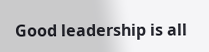Good leadership is all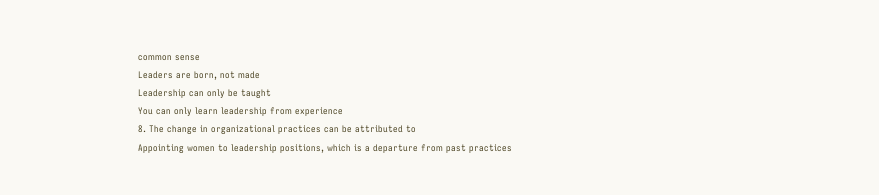common sense
Leaders are born, not made
Leadership can only be taught
You can only learn leadership from experience
8. The change in organizational practices can be attributed to
Appointing women to leadership positions, which is a departure from past practices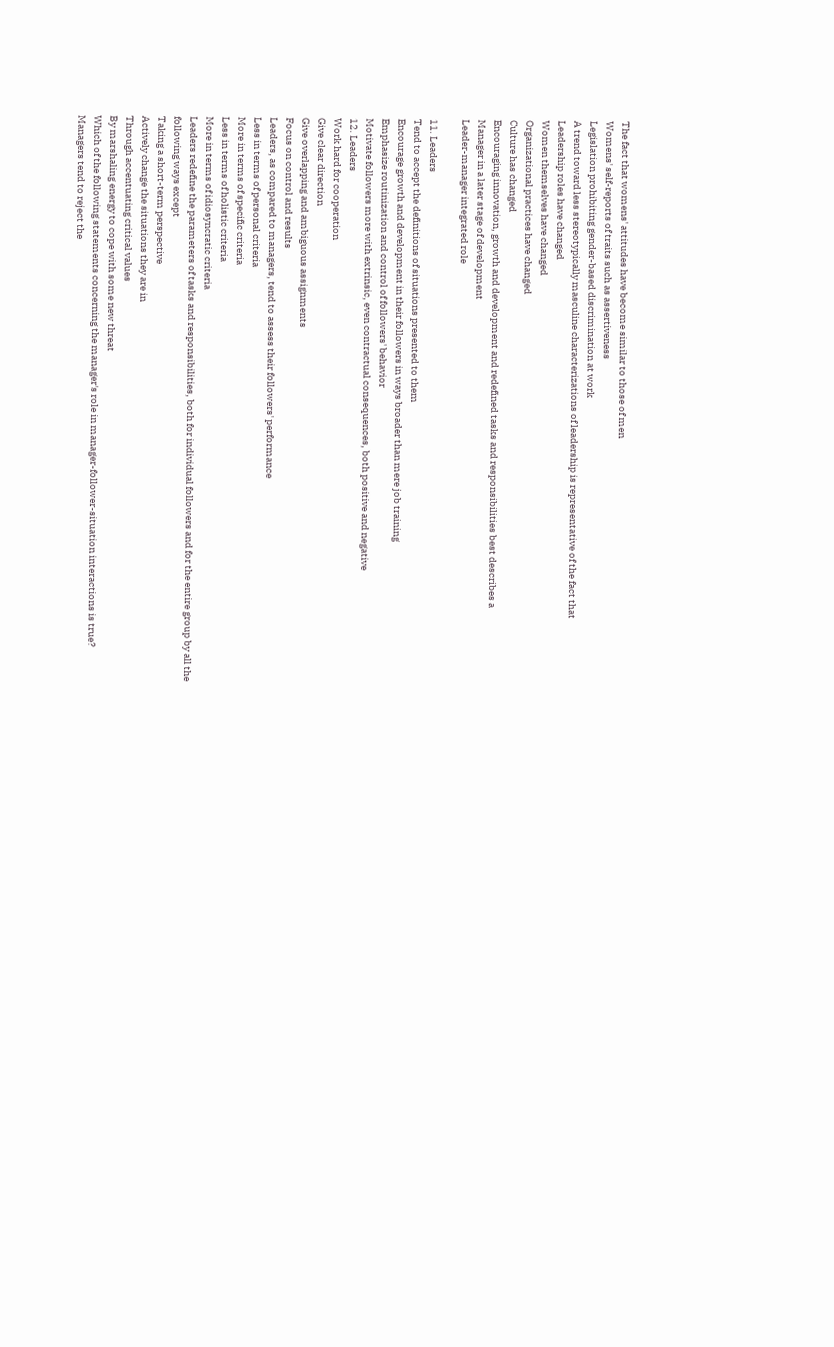The fact that womens' attitudes have become similar to those of men
Womens' self-reports of traits such as assertiveness
Legislation prohibiting gender-based discrimination at work
A trend toward less stereotypically masculine characterizations of leadership is representative of the fact that
Leadership roles have changed
Women themselves have changed
Organizational practices have changed
Culture has changed
Encouraging innovation, growth and development and redefined tasks and responsibilities best describes a
Manager in a later stage of development
Leader-manager integrated role

11. Leaders
Tend to accept the definitions of situations presented to them
Encourage growth and development in their followers in ways broader than mere job training
Emphasize routinization and control of followers' behavior
Motivate followers more with extrinsic, even contractual consequences, both positive and negative
12. Leaders
Work hard for cooperation
Give clear direction
Give overlapping and ambiguous assignments
Focus on control and results
Leaders, as compared to managers, tend to assess their followers' performance
Less in terms of personal criteria
More in terms of specific criteria
Less in terms of holistic criteria
More in terms of idiosyncratic criteria
Leaders redefine the parameters of tasks and responsibilities, both for individual followers and for the entire group by all the following ways except
Taking a short-term perspective
Actively change the situations they are in
Through accentuating critical values
By marshaling energy to cope with some new threat
Which of the following statements concerning the manager's role in manager-follower-situation interactions is true?
Managers tend to reject the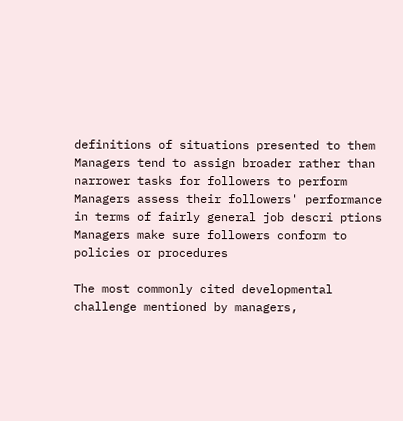definitions of situations presented to them
Managers tend to assign broader rather than narrower tasks for followers to perform
Managers assess their followers' performance in terms of fairly general job descri ptions
Managers make sure followers conform to policies or procedures

The most commonly cited developmental challenge mentioned by managers,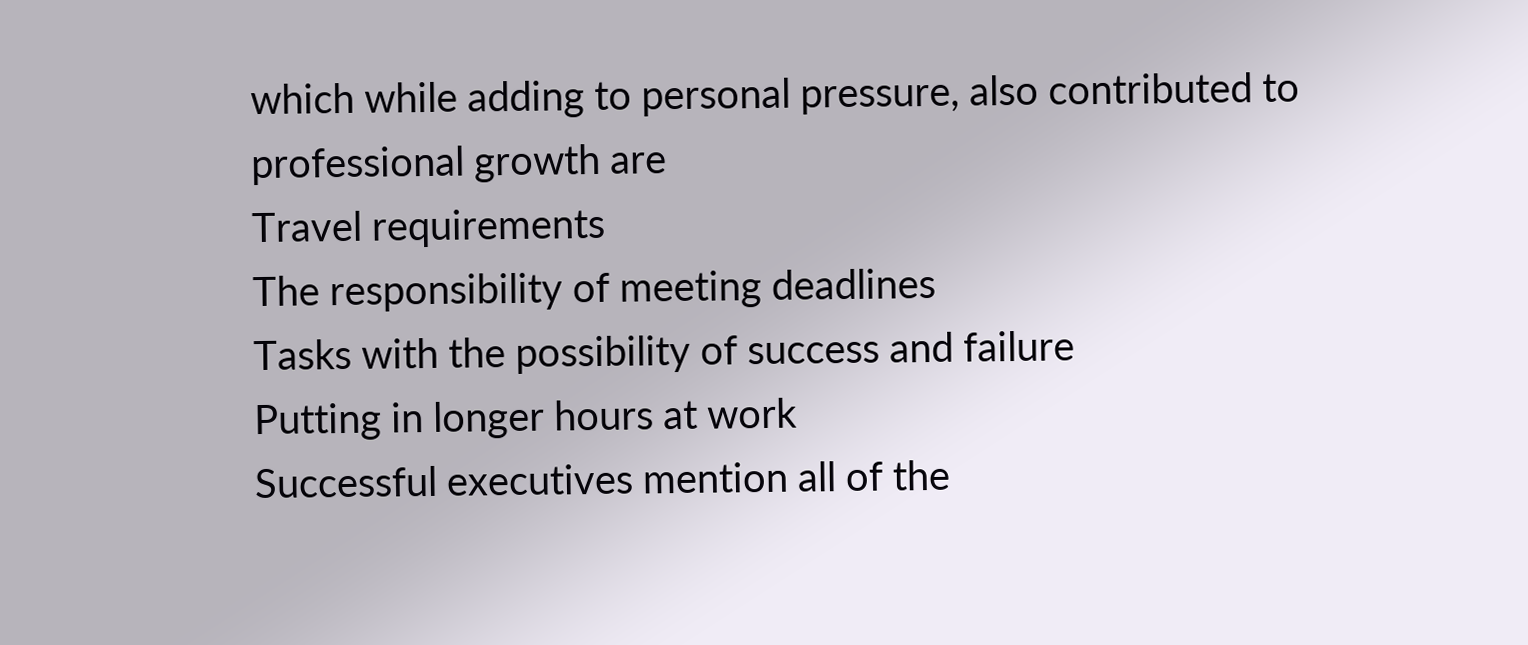which while adding to personal pressure, also contributed to professional growth are
Travel requirements
The responsibility of meeting deadlines
Tasks with the possibility of success and failure
Putting in longer hours at work
Successful executives mention all of the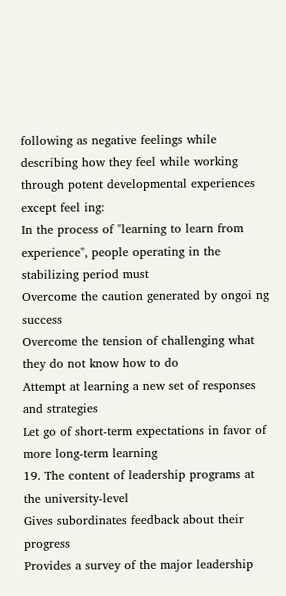following as negative feelings while describing how they feel while working through potent developmental experiences except feel ing:
In the process of "learning to learn from experience", people operating in the stabilizing period must
Overcome the caution generated by ongoi ng success
Overcome the tension of challenging what they do not know how to do
Attempt at learning a new set of responses and strategies
Let go of short-term expectations in favor of more long-term learning
19. The content of leadership programs at the university-level
Gives subordinates feedback about their progress
Provides a survey of the major leadership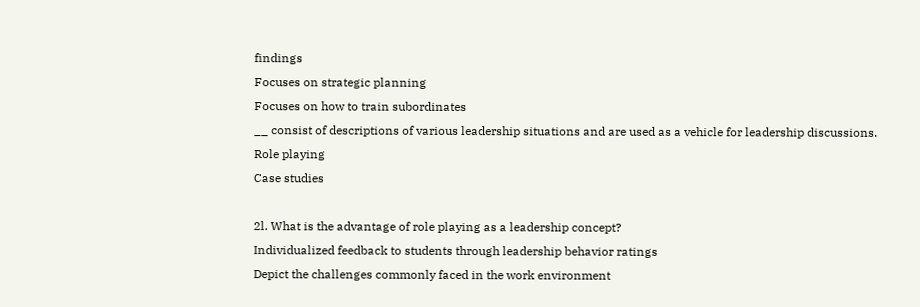findings
Focuses on strategic planning
Focuses on how to train subordinates
__ consist of descriptions of various leadership situations and are used as a vehicle for leadership discussions.
Role playing
Case studies

2l. What is the advantage of role playing as a leadership concept?
Individualized feedback to students through leadership behavior ratings
Depict the challenges commonly faced in the work environment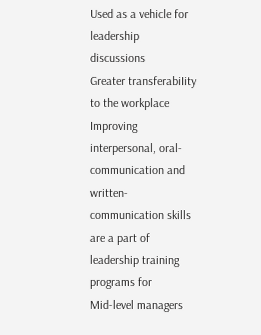Used as a vehicle for leadership discussions
Greater transferabiIity to the workplace
Improving interpersonal, oral-communication and written-communication skills are a part of leadership training programs for
Mid-level managers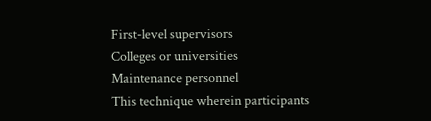First-level supervisors
Colleges or universities
Maintenance personnel
This technique wherein participants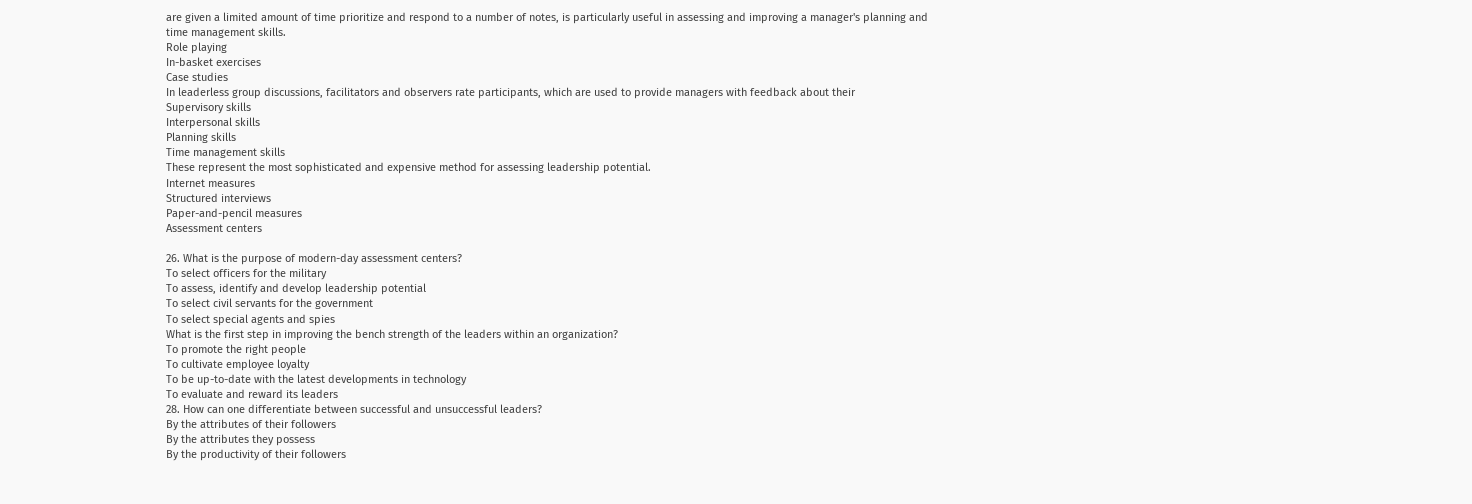are given a limited amount of time prioritize and respond to a number of notes, is particularly useful in assessing and improving a manager's planning and time management skills.
Role playing
In-basket exercises
Case studies
In leaderless group discussions, facilitators and observers rate participants, which are used to provide managers with feedback about their
Supervisory skills
Interpersonal skills
Planning skills
Time management skills
These represent the most sophisticated and expensive method for assessing leadership potential.
Internet measures
Structured interviews
Paper-and-pencil measures
Assessment centers

26. What is the purpose of modern-day assessment centers?
To select officers for the military
To assess, identify and develop leadership potential
To select civil servants for the government
To select special agents and spies
What is the first step in improving the bench strength of the leaders within an organization?
To promote the right people
To cultivate employee loyalty
To be up-to-date with the latest developments in technology
To evaluate and reward its leaders
28. How can one differentiate between successful and unsuccessful leaders?
By the attributes of their followers
By the attributes they possess
By the productivity of their followers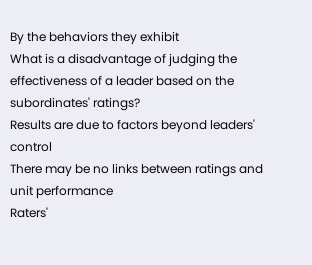By the behaviors they exhibit
What is a disadvantage of judging the effectiveness of a leader based on the subordinates' ratings?
Results are due to factors beyond leaders' control
There may be no links between ratings and unit performance
Raters'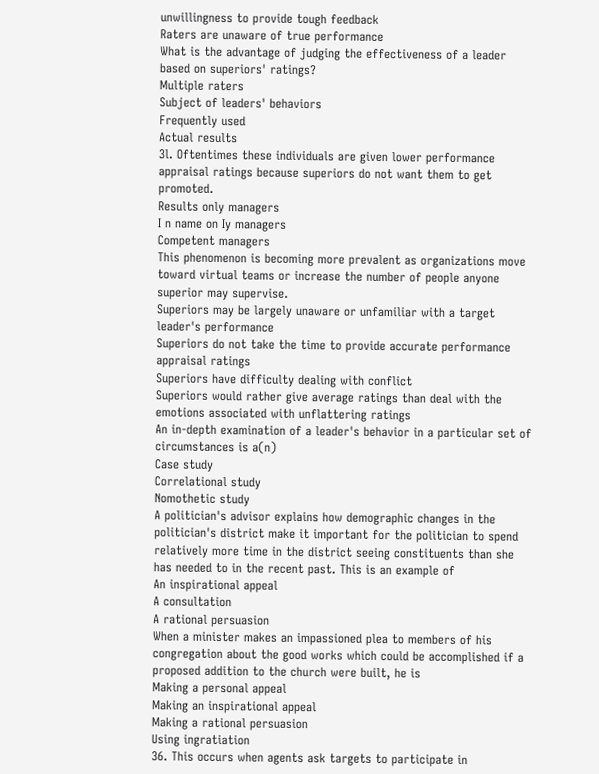unwillingness to provide tough feedback
Raters are unaware of true performance
What is the advantage of judging the effectiveness of a leader based on superiors' ratings?
Multiple raters
Subject of leaders' behaviors
Frequently used
Actual results
3l. Oftentimes these individuals are given lower performance appraisal ratings because superiors do not want them to get promoted.
Results only managers
I n name on Iy managers
Competent managers
This phenomenon is becoming more prevalent as organizations move toward virtual teams or increase the number of people anyone superior may supervise.
Superiors may be largely unaware or unfamiliar with a target leader's performance
Superiors do not take the time to provide accurate performance appraisal ratings
Superiors have difficulty dealing with conflict
Superiors would rather give average ratings than deal with the emotions associated with unflattering ratings
An in-depth examination of a leader's behavior in a particular set of circumstances is a(n)
Case study
Correlational study
Nomothetic study
A politician's advisor explains how demographic changes in the politician's district make it important for the politician to spend relatively more time in the district seeing constituents than she has needed to in the recent past. This is an example of
An inspirational appeal
A consultation
A rational persuasion
When a minister makes an impassioned plea to members of his congregation about the good works which could be accomplished if a proposed addition to the church were built, he is
Making a personal appeal
Making an inspirational appeal
Making a rational persuasion
Using ingratiation
36. This occurs when agents ask targets to participate in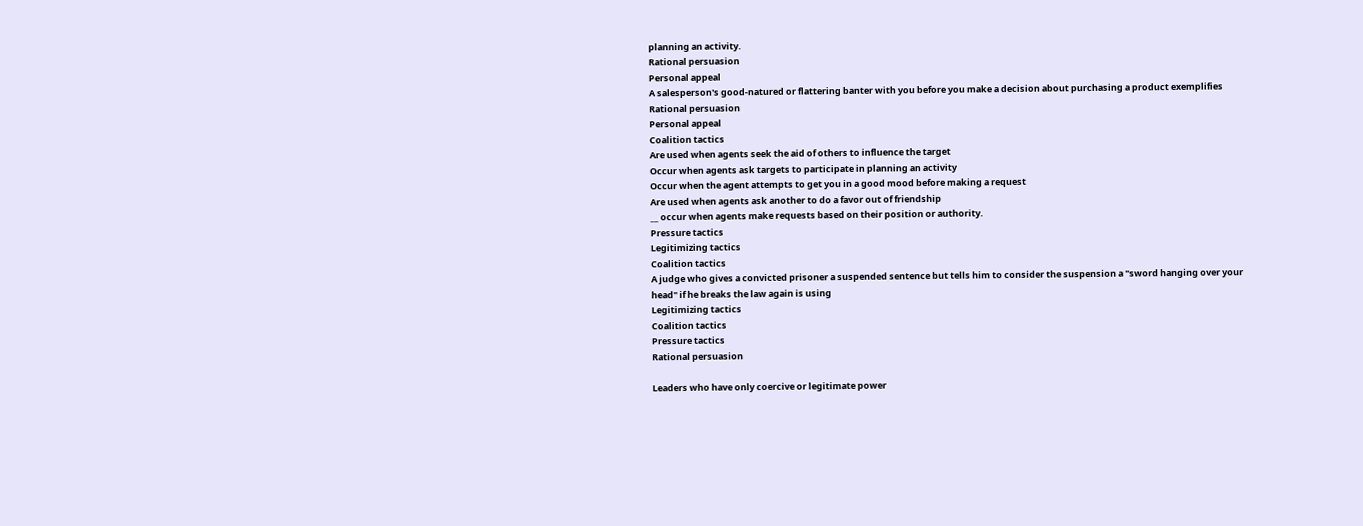planning an activity.
Rational persuasion
Personal appeal
A salesperson's good-natured or flattering banter with you before you make a decision about purchasing a product exemplifies
Rational persuasion
Personal appeal
Coalition tactics
Are used when agents seek the aid of others to influence the target
Occur when agents ask targets to participate in planning an activity
Occur when the agent attempts to get you in a good mood before making a request
Are used when agents ask another to do a favor out of friendship
__ occur when agents make requests based on their position or authority.
Pressure tactics
Legitimizing tactics
Coalition tactics
A judge who gives a convicted prisoner a suspended sentence but tells him to consider the suspension a "sword hanging over your head" if he breaks the law again is using
Legitimizing tactics
Coalition tactics
Pressure tactics
Rational persuasion

Leaders who have only coercive or legitimate power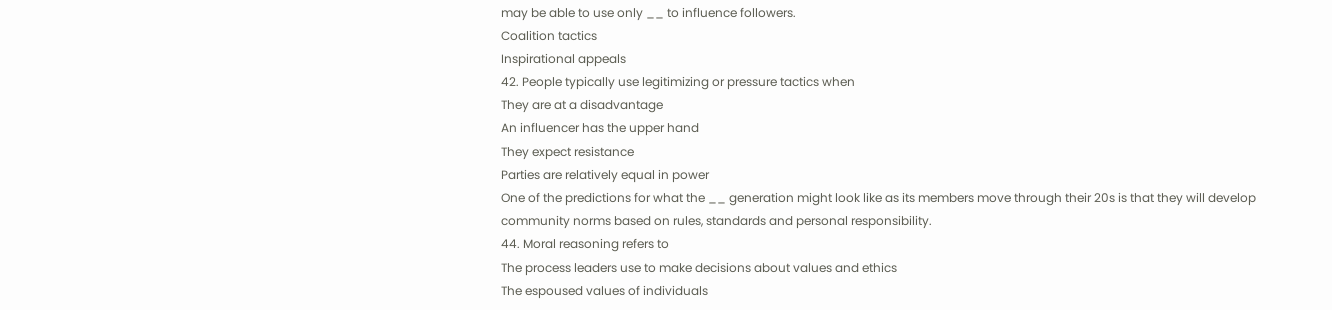may be able to use only __ to influence followers.
Coalition tactics
Inspirational appeals
42. People typically use legitimizing or pressure tactics when
They are at a disadvantage
An influencer has the upper hand
They expect resistance
Parties are relatively equal in power
One of the predictions for what the __ generation might look like as its members move through their 20s is that they will develop community norms based on rules, standards and personal responsibility.
44. Moral reasoning refers to
The process leaders use to make decisions about values and ethics
The espoused values of individuals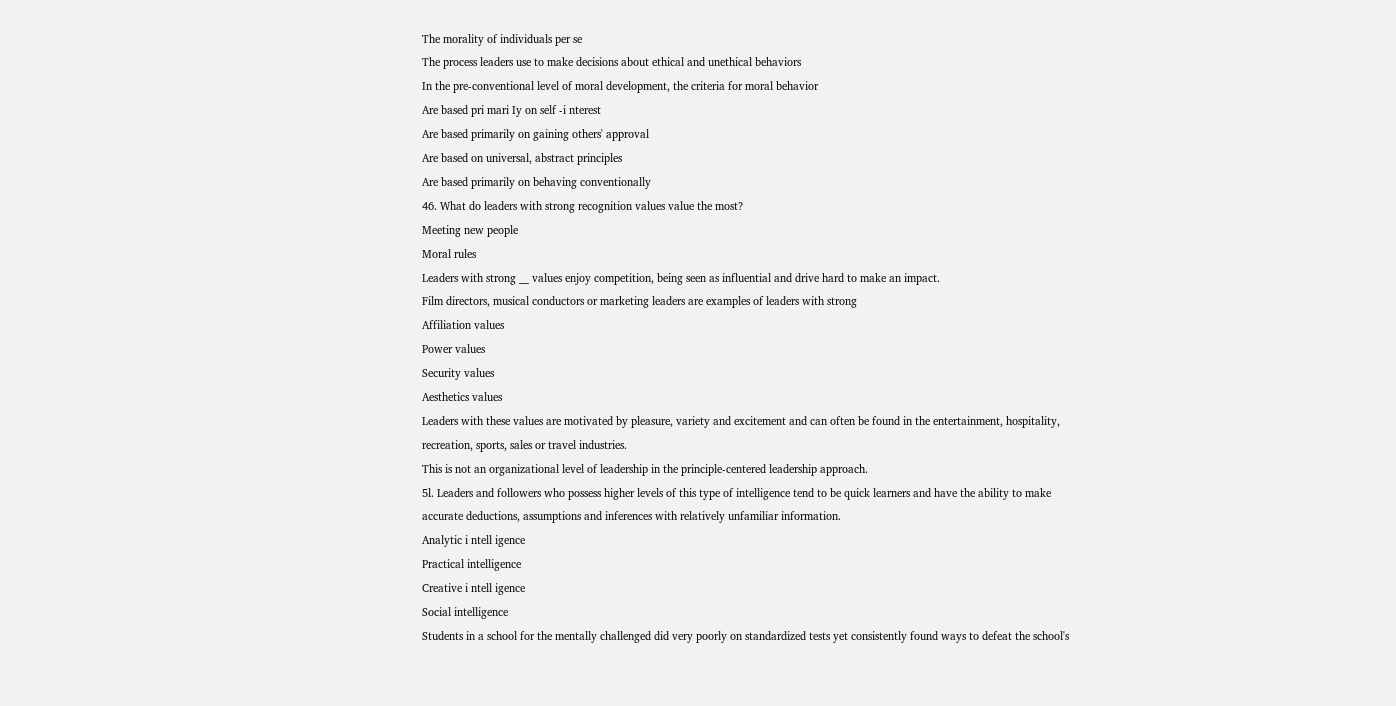The morality of individuals per se
The process leaders use to make decisions about ethical and unethical behaviors
In the pre-conventional level of moral development, the criteria for moral behavior
Are based pri mari Iy on self -i nterest
Are based primarily on gaining others' approval
Are based on universal, abstract principles
Are based primarily on behaving conventionally
46. What do leaders with strong recognition values value the most?
Meeting new people
Moral rules
Leaders with strong __ values enjoy competition, being seen as influential and drive hard to make an impact.
Film directors, musical conductors or marketing leaders are examples of leaders with strong
Affiliation values
Power values
Security values
Aesthetics values
Leaders with these values are motivated by pleasure, variety and excitement and can often be found in the entertainment, hospitality, recreation, sports, sales or travel industries.
This is not an organizational level of leadership in the principle-centered leadership approach.
5l. Leaders and followers who possess higher levels of this type of intelligence tend to be quick learners and have the ability to make accurate deductions, assumptions and inferences with relatively unfamiliar information.
Analytic i ntell igence
Practical intelligence
Creative i ntell igence
Social intelligence
Students in a school for the mentally challenged did very poorly on standardized tests yet consistently found ways to defeat the school's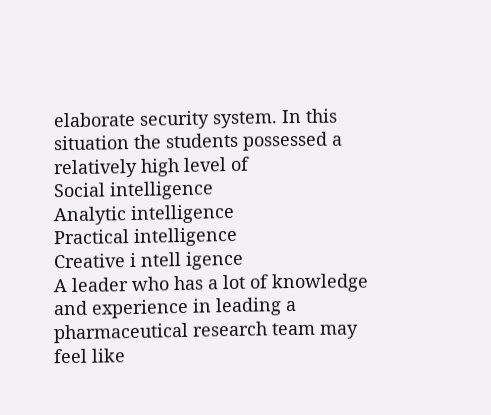elaborate security system. In this situation the students possessed a relatively high level of
Social intelligence
Analytic intelligence
Practical intelligence
Creative i ntell igence
A leader who has a lot of knowledge and experience in leading a pharmaceutical research team may feel like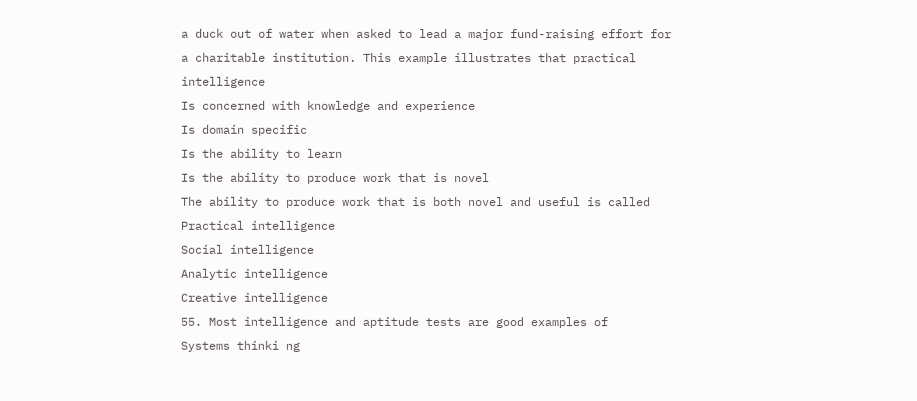a duck out of water when asked to lead a major fund-raising effort for a charitable institution. This example illustrates that practical intelligence
Is concerned with knowledge and experience
Is domain specific
Is the ability to learn
Is the ability to produce work that is novel
The ability to produce work that is both novel and useful is called
Practical intelligence
Social intelligence
Analytic intelligence
Creative intelligence
55. Most intelligence and aptitude tests are good examples of
Systems thinki ng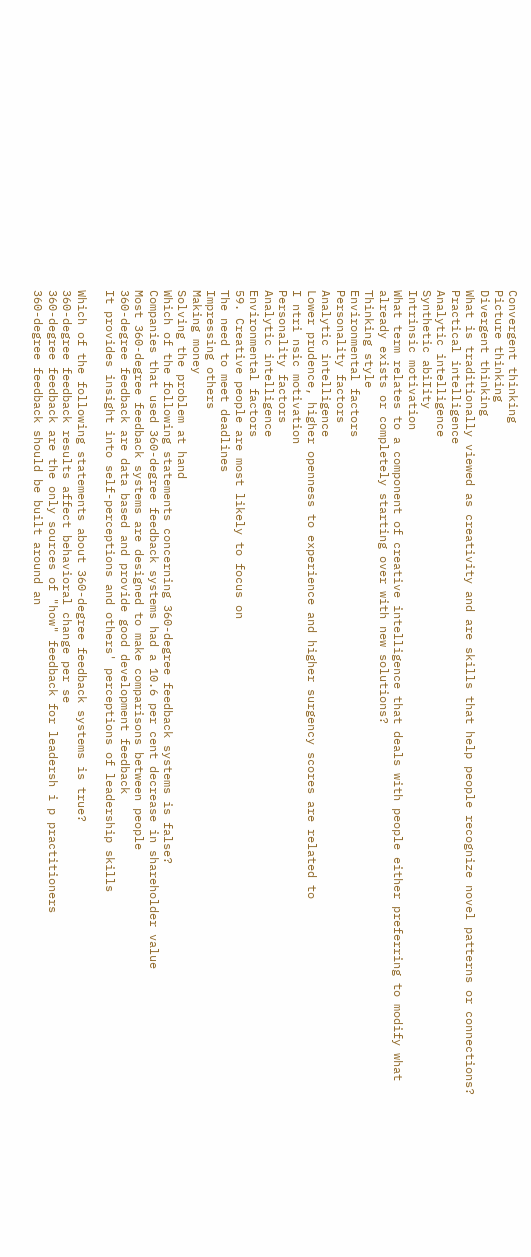Convergent thinking
Picture thinking
Divergent thinking
What is traditionally viewed as creativity and are skills that help people recognize novel patterns or connections?
Practical intelligence
Analytic intelligence
Synthetic abiIity
Intrinsic motivation
What term relates to a component of creative intelligence that deals with people either preferring to modify what already exists or completely starting over with new solutions?
Thinking style
Environmental factors
Personality factors
Analytic intelligence
Lower prudence, higher openness to experience and higher surgency scores are related to
I ntri nsic motivation
Personality factors
Analytic intelligence
Environmental factors
59. Creative people are most likely to focus on
The need to meet deadlines
Impressing others
Making money
Solving the problem at hand
Which of the following statements concerning 360-degree feedback systems is false?
Companies that used 360-degree feedback systems had a 10.6 per cent decrease in shareholder value
Most 360-degree feedback systems are designed to make comparisons between people
360-degree feedback are data based and provide good development feedback
It provides insight into self-perceptions and others' perceptions of leadership skills

Which of the following statements about 360-degree feedback systems is true?
360-degree feedback results affect behavioral change per se
360-degree feedback are the only sources of "how" feedback for leadersh i p practitioners
360-degree feedback should be built around an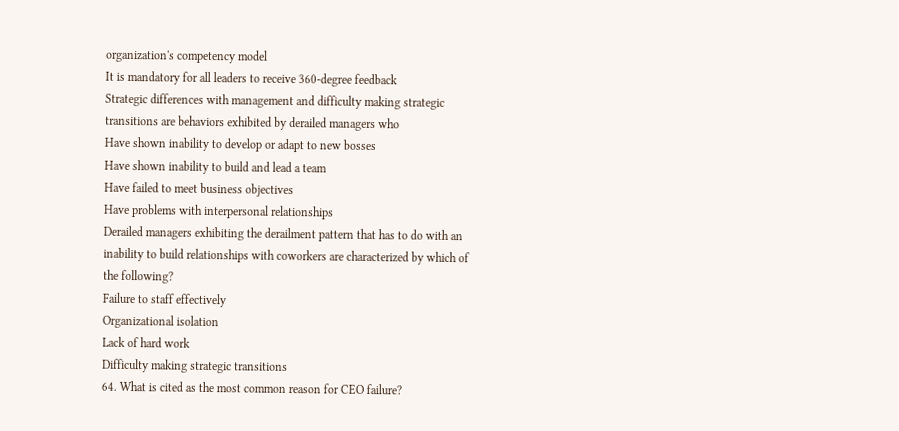organization's competency model
It is mandatory for all leaders to receive 360-degree feedback
Strategic differences with management and difficulty making strategic transitions are behaviors exhibited by derailed managers who
Have shown inability to develop or adapt to new bosses
Have shown inability to build and lead a team
Have failed to meet business objectives
Have problems with interpersonal relationships
Derailed managers exhibiting the derailment pattern that has to do with an inability to build relationships with coworkers are characterized by which of the following?
Failure to staff effectively
Organizational isolation
Lack of hard work
Difficulty making strategic transitions
64. What is cited as the most common reason for CEO failure?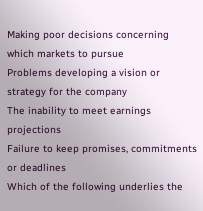Making poor decisions concerning which markets to pursue
Problems developing a vision or strategy for the company
The inability to meet earnings projections
Failure to keep promises, commitments or deadlines
Which of the following underlies the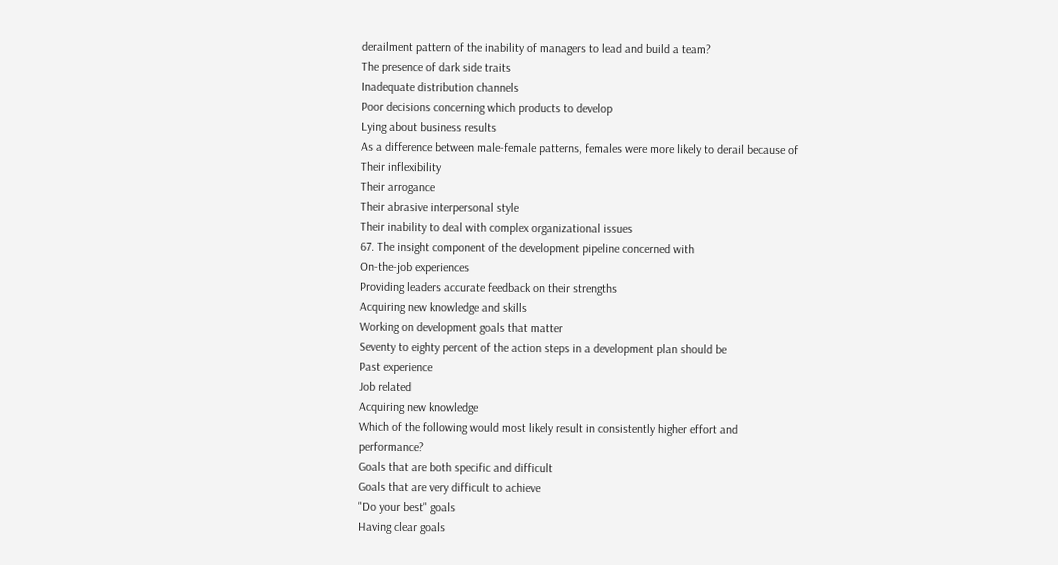derailment pattern of the inability of managers to lead and build a team?
The presence of dark side traits
Inadequate distribution channels
Poor decisions concerning which products to develop
Lying about business results
As a difference between male-female patterns, females were more likely to derail because of
Their inflexibility
Their arrogance
Their abrasive interpersonal style
Their inability to deal with complex organizational issues
67. The insight component of the development pipeline concerned with
On-the-job experiences
Providing leaders accurate feedback on their strengths
Acquiring new knowledge and skills
Working on development goals that matter
Seventy to eighty percent of the action steps in a development plan should be
Past experience
Job related
Acquiring new knowledge
Which of the following would most likely result in consistently higher effort and performance?
Goals that are both specific and difficult
Goals that are very difficult to achieve
"Do your best" goals
Having clear goals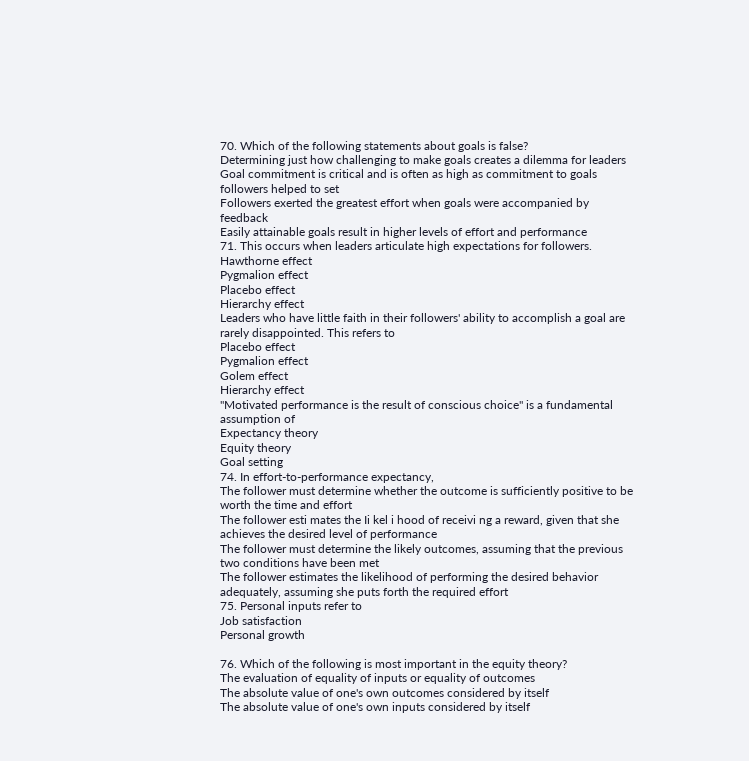70. Which of the following statements about goals is false?
Determining just how challenging to make goals creates a dilemma for leaders
Goal commitment is critical and is often as high as commitment to goals followers helped to set
Followers exerted the greatest effort when goals were accompanied by feedback
Easily attainable goals result in higher levels of effort and performance
71. This occurs when leaders articulate high expectations for followers.
Hawthorne effect
Pygmalion effect
Placebo effect
Hierarchy effect
Leaders who have little faith in their followers' ability to accomplish a goal are rarely disappointed. This refers to
Placebo effect
Pygmalion effect
Golem effect
Hierarchy effect
"Motivated performance is the result of conscious choice" is a fundamental assumption of
Expectancy theory
Equity theory
Goal setting
74. In effort-to-performance expectancy,
The follower must determine whether the outcome is sufficiently positive to be worth the time and effort
The follower esti mates the Ii kel i hood of receivi ng a reward, given that she achieves the desired level of performance
The follower must determine the likely outcomes, assuming that the previous two conditions have been met
The follower estimates the likelihood of performing the desired behavior adequately, assuming she puts forth the required effort
75. Personal inputs refer to
Job satisfaction
Personal growth

76. Which of the following is most important in the equity theory?
The evaluation of equality of inputs or equality of outcomes
The absolute value of one's own outcomes considered by itself
The absolute value of one's own inputs considered by itself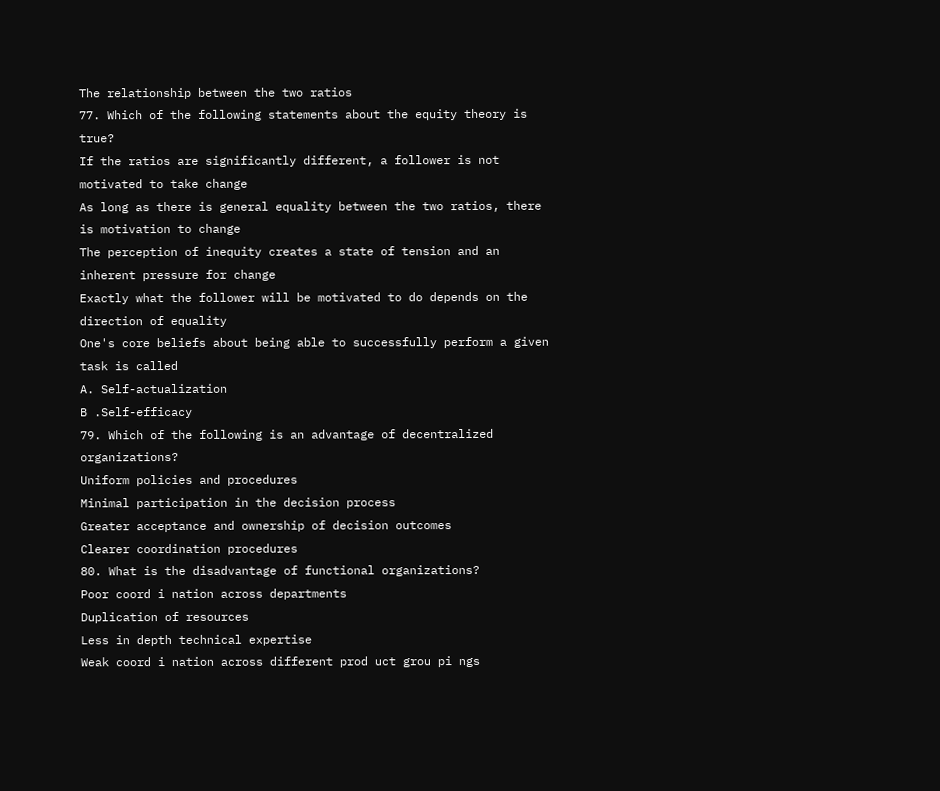The relationship between the two ratios
77. Which of the following statements about the equity theory is true?
If the ratios are significantly different, a follower is not motivated to take change
As long as there is general equality between the two ratios, there is motivation to change
The perception of inequity creates a state of tension and an inherent pressure for change
Exactly what the follower will be motivated to do depends on the direction of equality
One's core beliefs about being able to successfully perform a given task is called
A. Self-actualization
B .Self-efficacy
79. Which of the following is an advantage of decentralized organizations?
Uniform policies and procedures
Minimal participation in the decision process
Greater acceptance and ownership of decision outcomes
Clearer coordination procedures
80. What is the disadvantage of functional organizations?
Poor coord i nation across departments
Duplication of resources
Less in depth technical expertise
Weak coord i nation across different prod uct grou pi ngs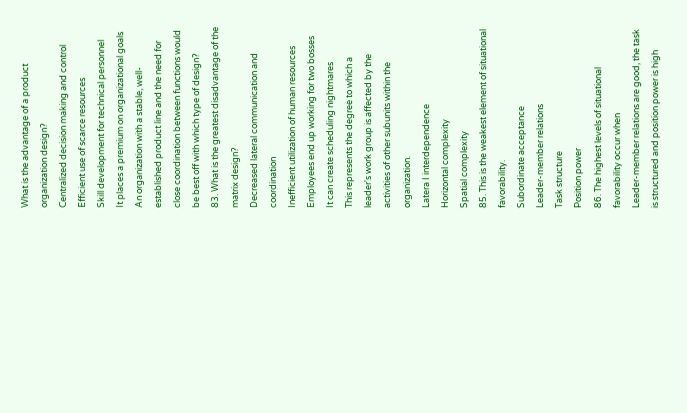What is the advantage of a product organization design?
Centralized decision making and control
Efficient use of scarce resources
Skill development for technical personnel
It places a premium on organizational goals
An organization with a stable, well-established product line and the need for close coordination between functions would be best off with which type of design?
83. What is the greatest disadvantage of the matrix design?
Decreased lateral communication and coordination
Inefficient utilization of human resources
Employees end up working for two bosses
It can create scheduling nightmares
This represents the degree to which a leader's work group is affected by the activities of other subunits within the organization.
Latera I interdependence
Horizontal complexity
Spatial complexity
85. This is the weakest element of situational favorability.
Subordinate acceptance
Leader-member relations
Task structure
Position power
86. The highest levels of situational favorability occur when
Leader-member relations are good, the task is structured and position power is high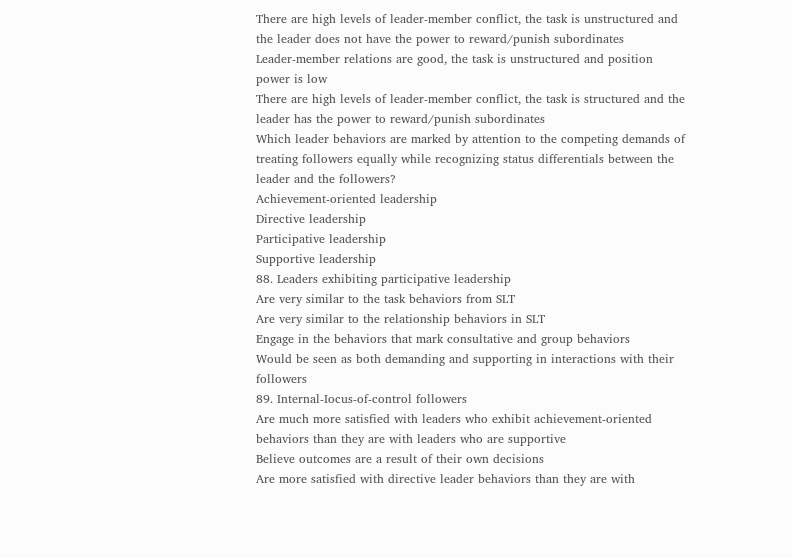There are high levels of leader-member conflict, the task is unstructured and the leader does not have the power to reward/punish subordinates
Leader-member relations are good, the task is unstructured and position power is low
There are high levels of leader-member conflict, the task is structured and the leader has the power to reward/punish subordinates
Which leader behaviors are marked by attention to the competing demands of treating followers equally while recognizing status differentials between the leader and the followers?
Achievement-oriented leadership
Directive leadership
Participative leadership
Supportive leadership
88. Leaders exhibiting participative leadership
Are very similar to the task behaviors from SLT
Are very similar to the relationship behaviors in SLT
Engage in the behaviors that mark consultative and group behaviors
Would be seen as both demanding and supporting in interactions with their followers
89. Internal-Iocus-of-control followers
Are much more satisfied with leaders who exhibit achievement-oriented behaviors than they are with leaders who are supportive
Believe outcomes are a result of their own decisions
Are more satisfied with directive leader behaviors than they are with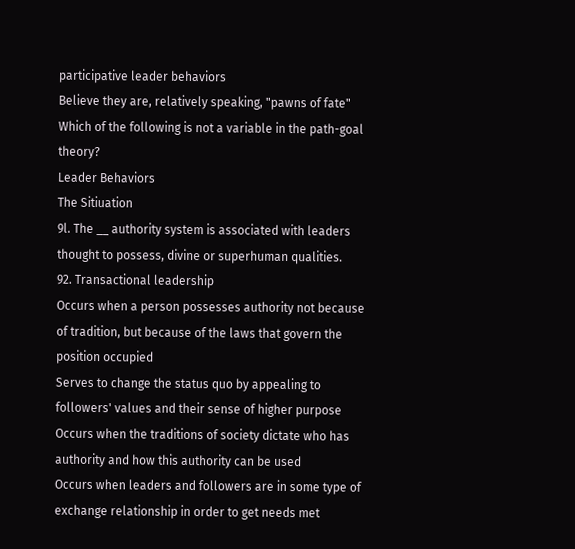participative leader behaviors
Believe they are, relatively speaking, "pawns of fate"
Which of the following is not a variable in the path-goal theory?
Leader Behaviors
The Sitiuation
9l. The __ authority system is associated with leaders thought to possess, divine or superhuman qualities.
92. Transactional leadership
Occurs when a person possesses authority not because of tradition, but because of the laws that govern the position occupied
Serves to change the status quo by appealing to followers' values and their sense of higher purpose
Occurs when the traditions of society dictate who has authority and how this authority can be used
Occurs when leaders and followers are in some type of exchange relationship in order to get needs met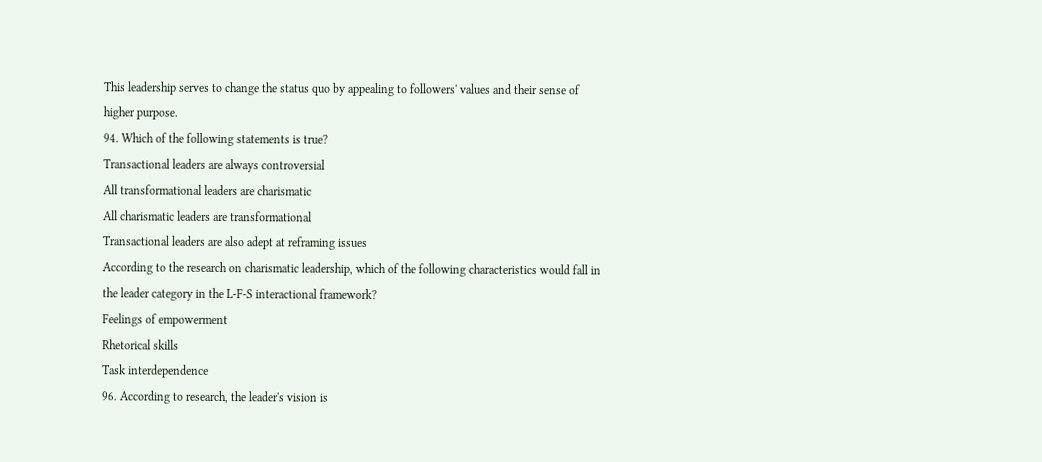This leadership serves to change the status quo by appealing to followers' values and their sense of higher purpose.
94. Which of the following statements is true?
Transactional leaders are always controversial
All transformational leaders are charismatic
All charismatic leaders are transformational
Transactional leaders are also adept at reframing issues
According to the research on charismatic leadership, which of the following characteristics would fall in the leader category in the L-F-S interactional framework?
Feelings of empowerment
Rhetorical skills
Task interdependence
96. According to research, the leader's vision is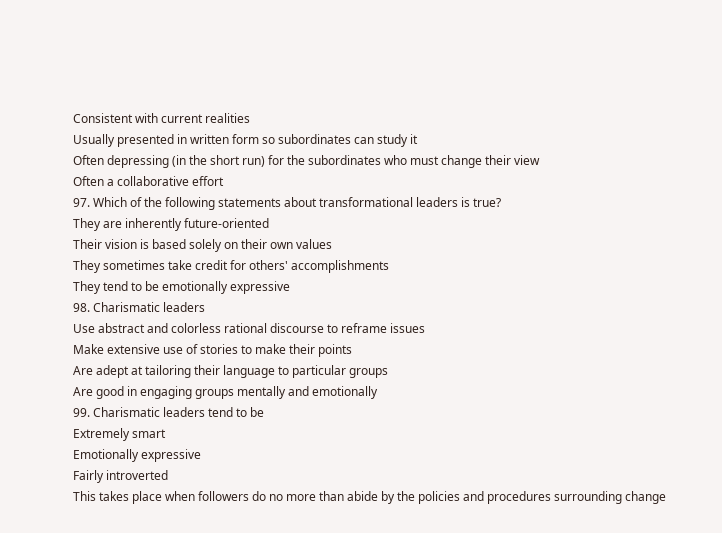Consistent with current realities
Usually presented in written form so subordinates can study it
Often depressing (in the short run) for the subordinates who must change their view
Often a collaborative effort
97. Which of the following statements about transformational leaders is true?
They are inherently future-oriented
Their vision is based solely on their own values
They sometimes take credit for others' accomplishments
They tend to be emotionally expressive
98. Charismatic leaders
Use abstract and colorless rational discourse to reframe issues
Make extensive use of stories to make their points
Are adept at tailoring their language to particular groups
Are good in engaging groups mentally and emotionally
99. Charismatic leaders tend to be
Extremely smart
Emotionally expressive
Fairly introverted
This takes place when followers do no more than abide by the policies and procedures surrounding change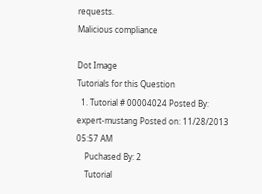requests.
Malicious compliance

Dot Image
Tutorials for this Question
  1. Tutorial # 00004024 Posted By: expert-mustang Posted on: 11/28/2013 05:57 AM
    Puchased By: 2
    Tutorial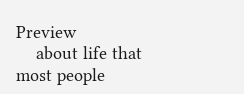Preview
    about life that most people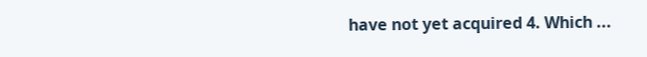have not yet acquired 4. Which ...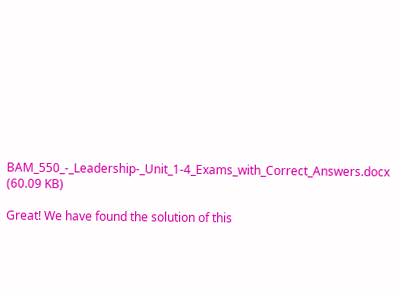BAM_550_-_Leadership-_Unit_1-4_Exams_with_Correct_Answers.docx (60.09 KB)

Great! We have found the solution of this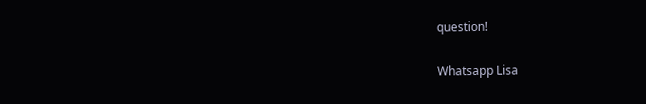question!

Whatsapp Lisa